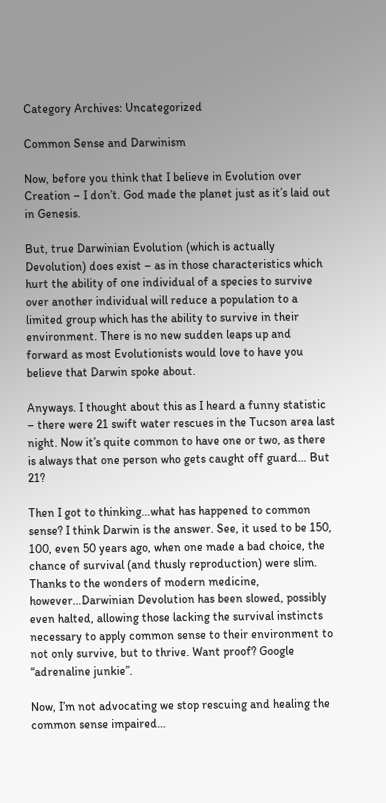Category Archives: Uncategorized

Common Sense and Darwinism

Now, before you think that I believe in Evolution over Creation – I don’t. God made the planet just as it’s laid out in Genesis.

But, true Darwinian Evolution (which is actually Devolution) does exist – as in those characteristics which hurt the ability of one individual of a species to survive over another individual will reduce a population to a limited group which has the ability to survive in their environment. There is no new sudden leaps up and forward as most Evolutionists would love to have you believe that Darwin spoke about.

Anyways. I thought about this as I heard a funny statistic – there were 21 swift water rescues in the Tucson area last night. Now it’s quite common to have one or two, as there is always that one person who gets caught off guard… But 21?

Then I got to thinking…what has happened to common sense? I think Darwin is the answer. See, it used to be 150, 100, even 50 years ago, when one made a bad choice, the chance of survival (and thusly reproduction) were slim. Thanks to the wonders of modern medicine, however…Darwinian Devolution has been slowed, possibly even halted, allowing those lacking the survival instincts necessary to apply common sense to their environment to not only survive, but to thrive. Want proof? Google “adrenaline junkie”.

Now, I’m not advocating we stop rescuing and healing the common sense impaired…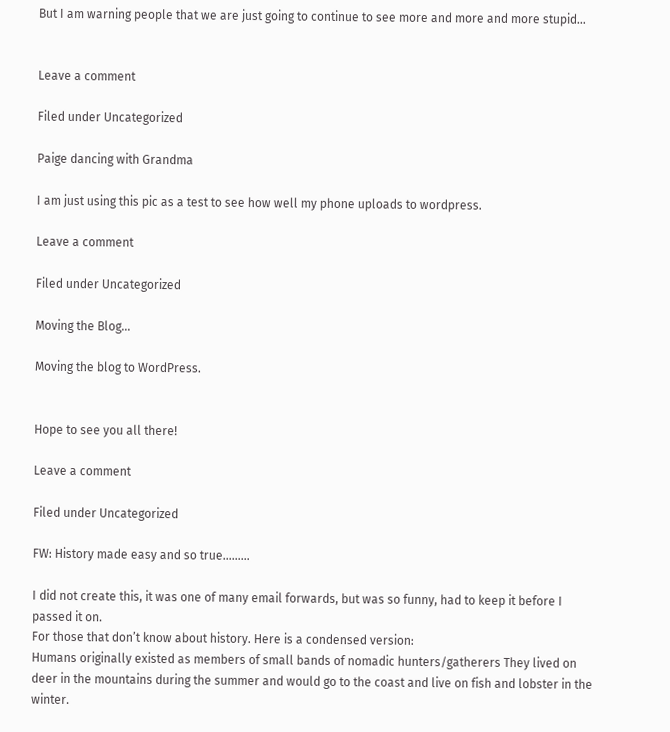But I am warning people that we are just going to continue to see more and more and more stupid…


Leave a comment

Filed under Uncategorized

Paige dancing with Grandma

I am just using this pic as a test to see how well my phone uploads to wordpress.

Leave a comment

Filed under Uncategorized

Moving the Blog…

Moving the blog to WordPress.


Hope to see you all there!

Leave a comment

Filed under Uncategorized

FW: History made easy and so true………

I did not create this, it was one of many email forwards, but was so funny, had to keep it before I passed it on.
For those that don’t know about history. Here is a condensed version:
Humans originally existed as members of small bands of nomadic hunters/gatherers They lived on deer in the mountains during the summer and would go to the coast and live on fish and lobster in the winter.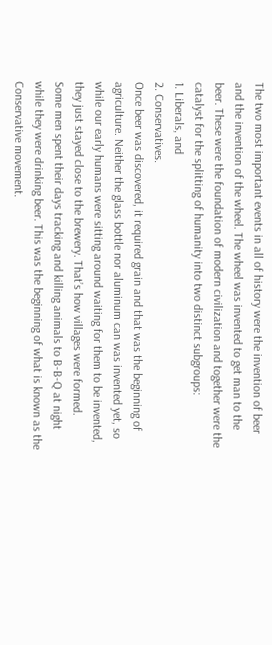The two most important events in all of history were the invention of beer and the invention of the wheel. The wheel was invented to get man to the beer. These were the foundation of modern civilization and together were the catalyst for the splitting of humanity into two distinct subgroups:
1. Liberals, and
2. Conservatives.
Once beer was discovered, it required grain and that was the beginning of agriculture. Neither the glass bottle nor aluminum can was invented yet, so while our early humans were sitting around waiting for them to be invented, they just stayed close to the brewery. That’s how villages were formed.
Some men spent their days tracking and killing animals to B-B-Q at night while they were drinking beer. This was the beginning of what is known as the Conservative movement.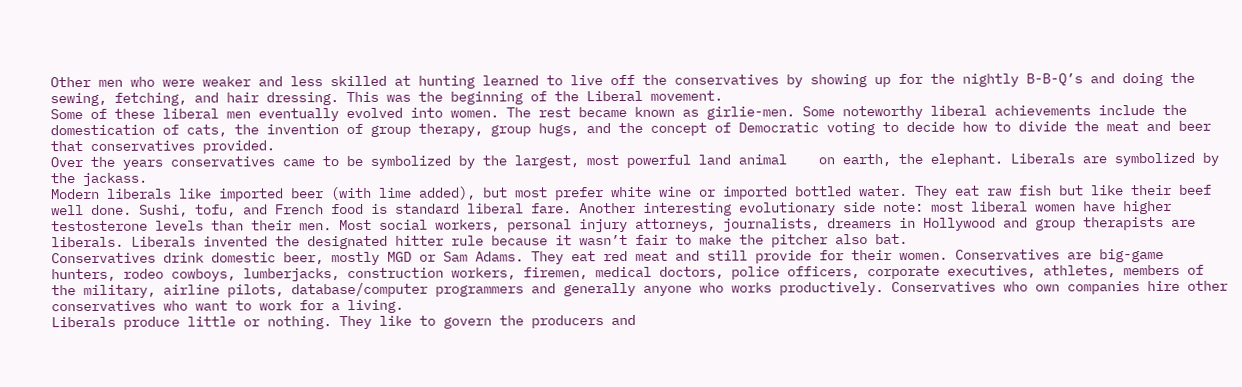Other men who were weaker and less skilled at hunting learned to live off the conservatives by showing up for the nightly B-B-Q’s and doing the sewing, fetching, and hair dressing. This was the beginning of the Liberal movement.
Some of these liberal men eventually evolved into women. The rest became known as girlie-men. Some noteworthy liberal achievements include the domestication of cats, the invention of group therapy, group hugs, and the concept of Democratic voting to decide how to divide the meat and beer that conservatives provided.
Over the years conservatives came to be symbolized by the largest, most powerful land animal    on earth, the elephant. Liberals are symbolized by the jackass.
Modern liberals like imported beer (with lime added), but most prefer white wine or imported bottled water. They eat raw fish but like their beef well done. Sushi, tofu, and French food is standard liberal fare. Another interesting evolutionary side note: most liberal women have higher testosterone levels than their men. Most social workers, personal injury attorneys, journalists, dreamers in Hollywood and group therapists are liberals. Liberals invented the designated hitter rule because it wasn’t fair to make the pitcher also bat.
Conservatives drink domestic beer, mostly MGD or Sam Adams. They eat red meat and still provide for their women. Conservatives are big-game hunters, rodeo cowboys, lumberjacks, construction workers, firemen, medical doctors, police officers, corporate executives, athletes, members of the military, airline pilots, database/computer programmers and generally anyone who works productively. Conservatives who own companies hire other conservatives who want to work for a living.
Liberals produce little or nothing. They like to govern the producers and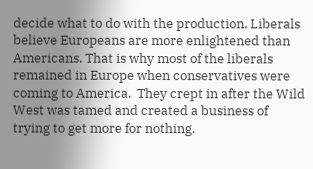decide what to do with the production. Liberals believe Europeans are more enlightened than Americans. That is why most of the liberals remained in Europe when conservatives were coming to America.  They crept in after the Wild West was tamed and created a business of trying to get more for nothing.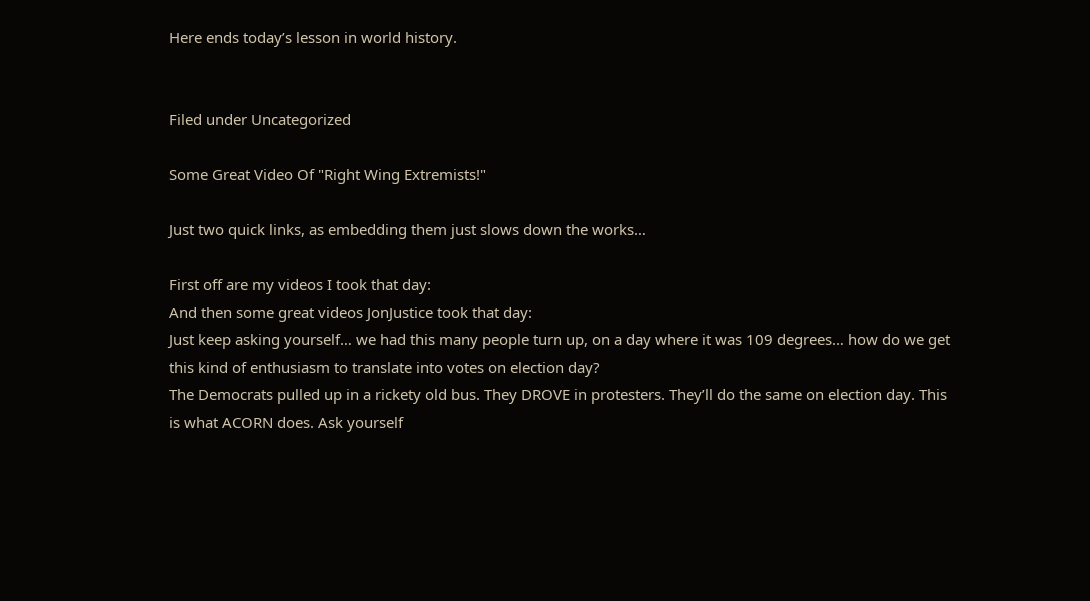Here ends today’s lesson in world history.


Filed under Uncategorized

Some Great Video Of "Right Wing Extremists!"

Just two quick links, as embedding them just slows down the works…

First off are my videos I took that day:
And then some great videos JonJustice took that day:
Just keep asking yourself… we had this many people turn up, on a day where it was 109 degrees… how do we get this kind of enthusiasm to translate into votes on election day?
The Democrats pulled up in a rickety old bus. They DROVE in protesters. They’ll do the same on election day. This is what ACORN does. Ask yourself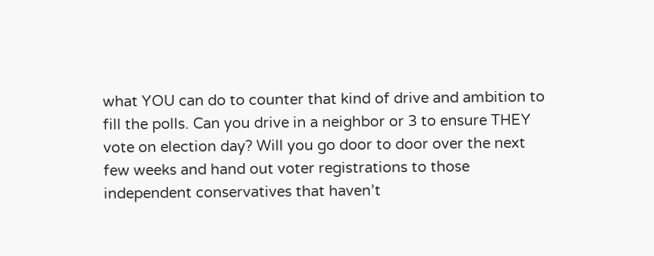what YOU can do to counter that kind of drive and ambition to fill the polls. Can you drive in a neighbor or 3 to ensure THEY vote on election day? Will you go door to door over the next few weeks and hand out voter registrations to those independent conservatives that haven’t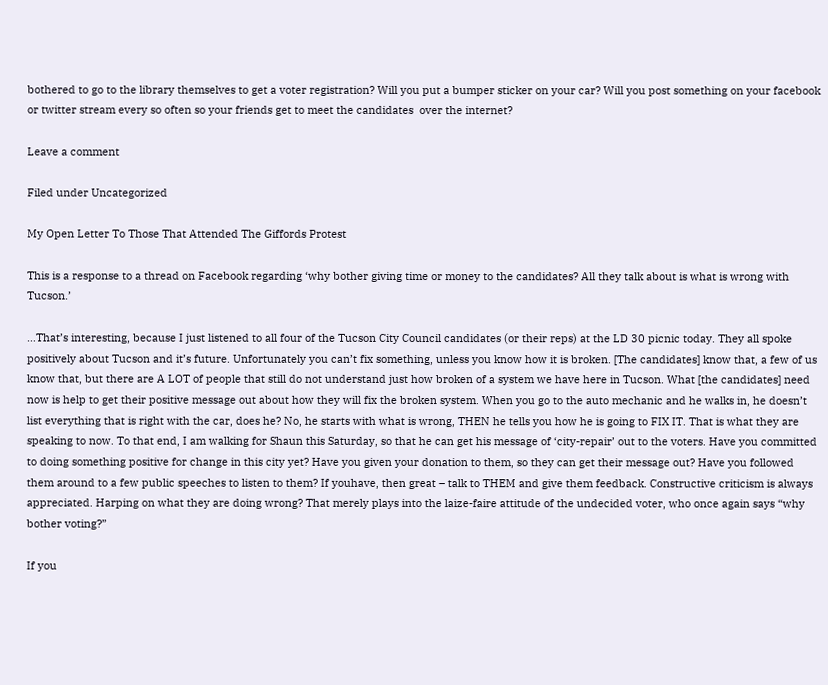bothered to go to the library themselves to get a voter registration? Will you put a bumper sticker on your car? Will you post something on your facebook or twitter stream every so often so your friends get to meet the candidates  over the internet?

Leave a comment

Filed under Uncategorized

My Open Letter To Those That Attended The Giffords Protest

This is a response to a thread on Facebook regarding ‘why bother giving time or money to the candidates? All they talk about is what is wrong with Tucson.’

…That’s interesting, because I just listened to all four of the Tucson City Council candidates (or their reps) at the LD 30 picnic today. They all spoke positively about Tucson and it’s future. Unfortunately you can’t fix something, unless you know how it is broken. [The candidates] know that, a few of us know that, but there are A LOT of people that still do not understand just how broken of a system we have here in Tucson. What [the candidates] need now is help to get their positive message out about how they will fix the broken system. When you go to the auto mechanic and he walks in, he doesn’t list everything that is right with the car, does he? No, he starts with what is wrong, THEN he tells you how he is going to FIX IT. That is what they are speaking to now. To that end, I am walking for Shaun this Saturday, so that he can get his message of ‘city-repair’ out to the voters. Have you committed to doing something positive for change in this city yet? Have you given your donation to them, so they can get their message out? Have you followed them around to a few public speeches to listen to them? If youhave, then great – talk to THEM and give them feedback. Constructive criticism is always appreciated. Harping on what they are doing wrong? That merely plays into the laize-faire attitude of the undecided voter, who once again says “why bother voting?”

If you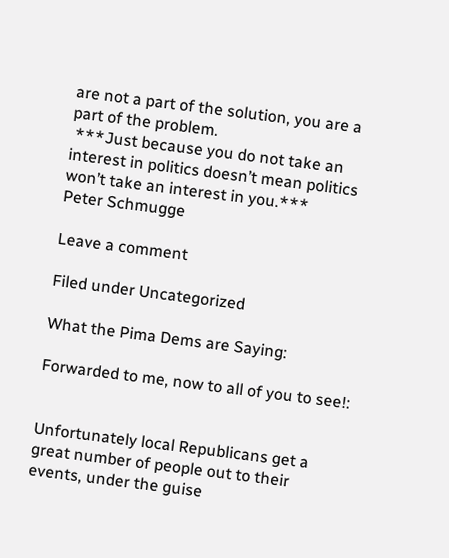are not a part of the solution, you are a part of the problem.
 ***Just because you do not take an interest in politics doesn’t mean politics won’t take an interest in you.***
Peter Schmugge

Leave a comment

Filed under Uncategorized

What the Pima Dems are Saying:

Forwarded to me, now to all of you to see!:


Unfortunately local Republicans get a great number of people out to their events, under the guise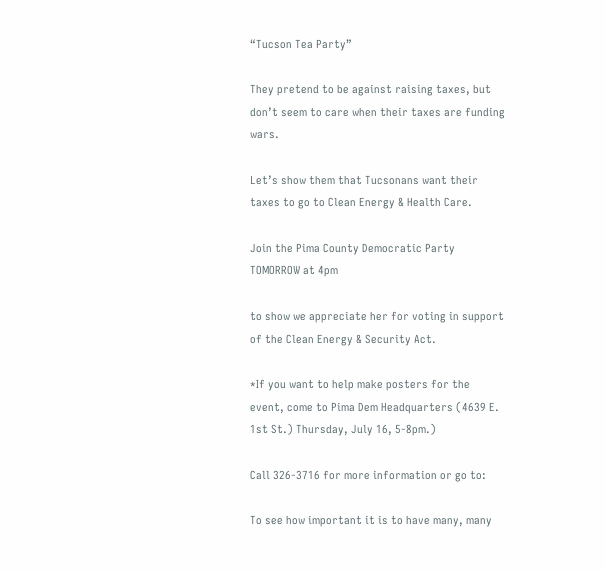“Tucson Tea Party”

They pretend to be against raising taxes, but don’t seem to care when their taxes are funding wars.

Let’s show them that Tucsonans want their taxes to go to Clean Energy & Health Care.

Join the Pima County Democratic Party TOMORROW at 4pm

to show we appreciate her for voting in support of the Clean Energy & Security Act.

*If you want to help make posters for the event, come to Pima Dem Headquarters (4639 E. 1st St.) Thursday, July 16, 5-8pm.)

Call 326-3716 for more information or go to:

To see how important it is to have many, many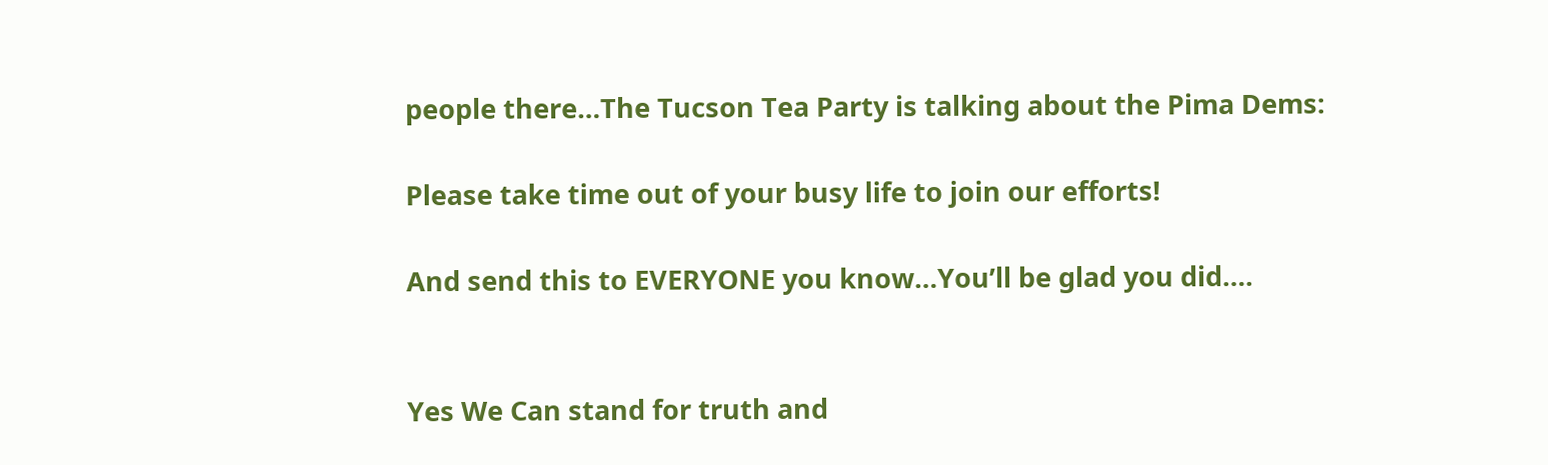people there…The Tucson Tea Party is talking about the Pima Dems:

Please take time out of your busy life to join our efforts!

And send this to EVERYONE you know…You’ll be glad you did….


Yes We Can stand for truth and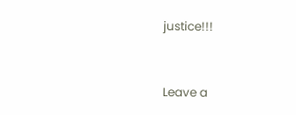justice!!!


Leave a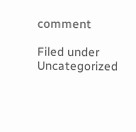comment

Filed under Uncategorized